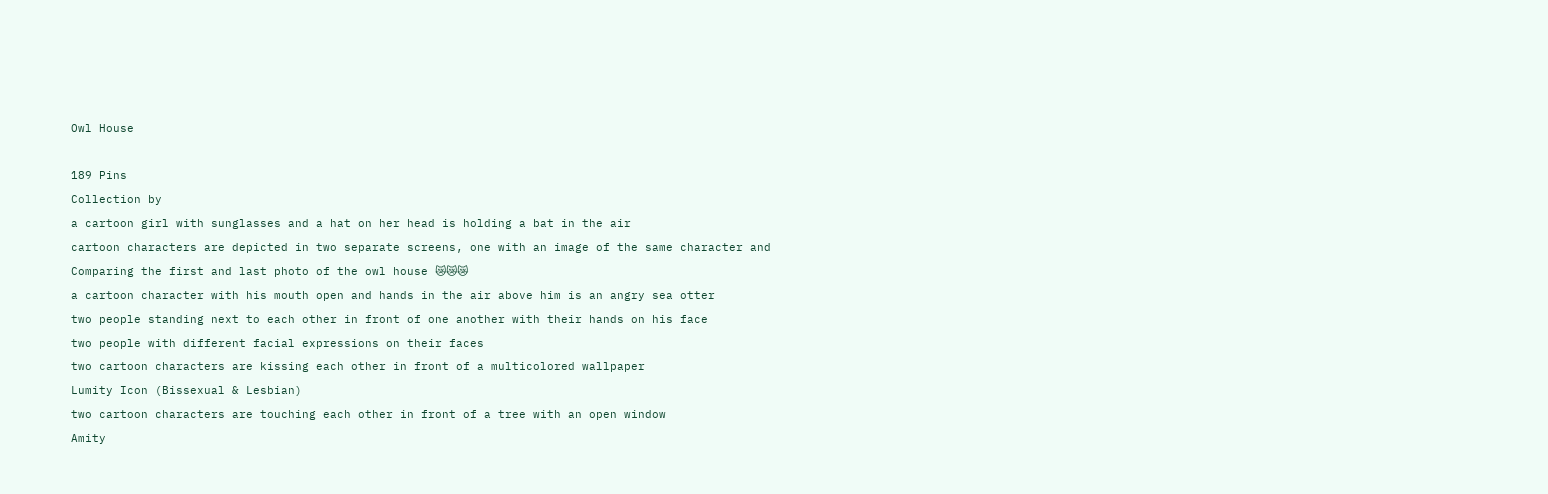Owl House

189 Pins
Collection by
a cartoon girl with sunglasses and a hat on her head is holding a bat in the air
cartoon characters are depicted in two separate screens, one with an image of the same character and
Comparing the first and last photo of the owl house 😿😿😿
a cartoon character with his mouth open and hands in the air above him is an angry sea otter
two people standing next to each other in front of one another with their hands on his face
two people with different facial expressions on their faces
two cartoon characters are kissing each other in front of a multicolored wallpaper
Lumity Icon (Bissexual & Lesbian)
two cartoon characters are touching each other in front of a tree with an open window
Amity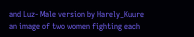and Luz- Male version by Harely_Kuure
an image of two women fighting each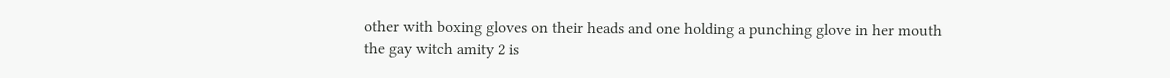other with boxing gloves on their heads and one holding a punching glove in her mouth
the gay witch amity 2 is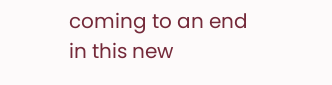coming to an end in this new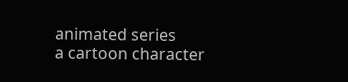animated series
a cartoon character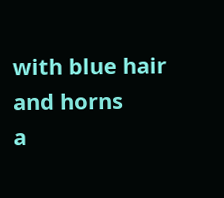with blue hair and horns
a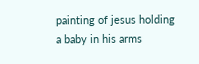painting of jesus holding a baby in his arms